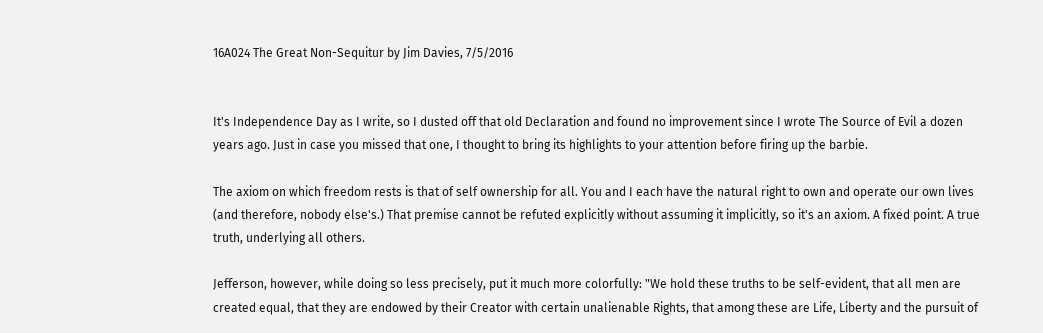16A024 The Great Non-Sequitur by Jim Davies, 7/5/2016


It's Independence Day as I write, so I dusted off that old Declaration and found no improvement since I wrote The Source of Evil a dozen years ago. Just in case you missed that one, I thought to bring its highlights to your attention before firing up the barbie.

The axiom on which freedom rests is that of self ownership for all. You and I each have the natural right to own and operate our own lives (and therefore, nobody else's.) That premise cannot be refuted explicitly without assuming it implicitly, so it's an axiom. A fixed point. A true truth, underlying all others.

Jefferson, however, while doing so less precisely, put it much more colorfully: "We hold these truths to be self-evident, that all men are created equal, that they are endowed by their Creator with certain unalienable Rights, that among these are Life, Liberty and the pursuit of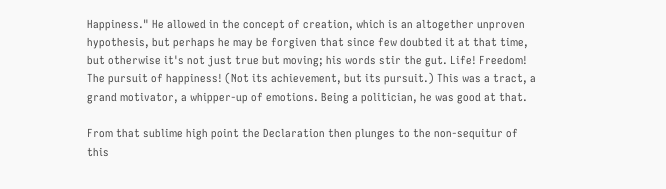Happiness." He allowed in the concept of creation, which is an altogether unproven hypothesis, but perhaps he may be forgiven that since few doubted it at that time, but otherwise it's not just true but moving; his words stir the gut. Life! Freedom! The pursuit of happiness! (Not its achievement, but its pursuit.) This was a tract, a grand motivator, a whipper-up of emotions. Being a politician, he was good at that.

From that sublime high point the Declaration then plunges to the non-sequitur of this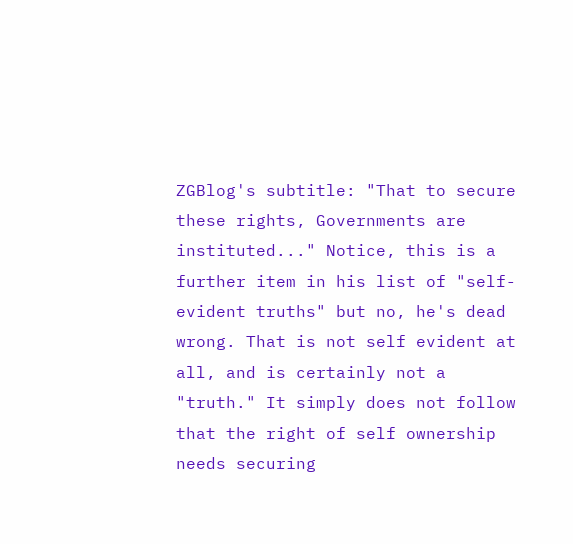ZGBlog's subtitle: "That to secure these rights, Governments are instituted..." Notice, this is a further item in his list of "self-evident truths" but no, he's dead wrong. That is not self evident at all, and is certainly not a "truth." It simply does not follow that the right of self ownership needs securing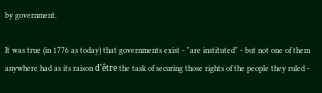by government.

It was true (in 1776 as today) that governments exist - "are instituted" - but not one of them anywhere had as its raison d'être the task of securing those rights of the people they ruled -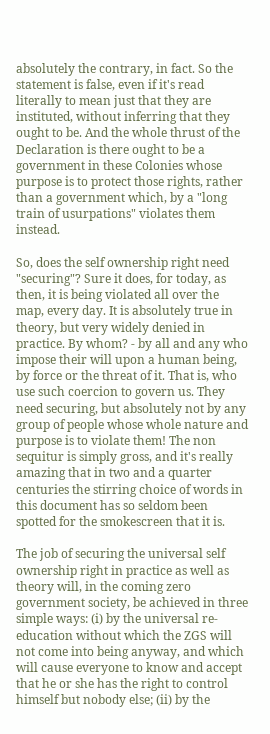absolutely the contrary, in fact. So the statement is false, even if it's read literally to mean just that they are instituted, without inferring that they ought to be. And the whole thrust of the Declaration is there ought to be a government in these Colonies whose purpose is to protect those rights, rather than a government which, by a "long train of usurpations" violates them instead.

So, does the self ownership right need "securing"? Sure it does, for today, as then, it is being violated all over the map, every day. It is absolutely true in theory, but very widely denied in practice. By whom? - by all and any who impose their will upon a human being, by force or the threat of it. That is, who use such coercion to govern us. They need securing, but absolutely not by any group of people whose whole nature and purpose is to violate them! The non sequitur is simply gross, and it's really amazing that in two and a quarter centuries the stirring choice of words in this document has so seldom been spotted for the smokescreen that it is.

The job of securing the universal self ownership right in practice as well as theory will, in the coming zero government society, be achieved in three simple ways: (i) by the universal re-education without which the ZGS will not come into being anyway, and which will cause everyone to know and accept that he or she has the right to control himself but nobody else; (ii) by the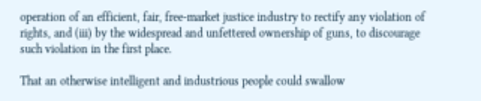operation of an efficient, fair, free-market justice industry to rectify any violation of rights, and (iii) by the widespread and unfettered ownership of guns, to discourage such violation in the first place.

That an otherwise intelligent and industrious people could swallow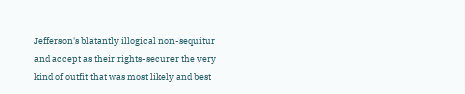Jefferson's blatantly illogical non-sequitur and accept as their rights-securer the very kind of outfit that was most likely and best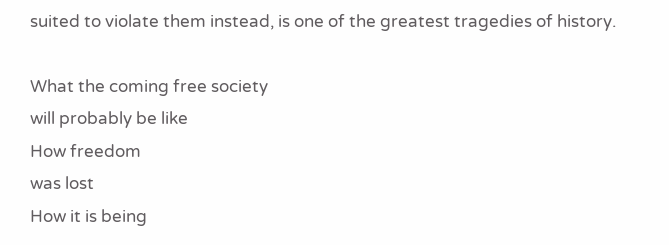suited to violate them instead, is one of the greatest tragedies of history.

What the coming free society
will probably be like
How freedom
was lost
How it is being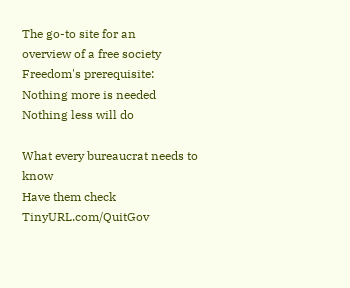The go-to site for an
overview of a free society
Freedom's prerequisite:
Nothing more is needed
Nothing less will do

What every bureaucrat needs to know
Have them check TinyURL.com/QuitGov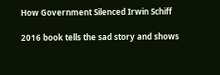How Government Silenced Irwin Schiff

2016 book tells the sad story and shows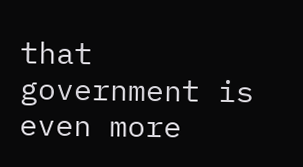that government is even more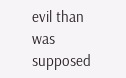evil than was supposed